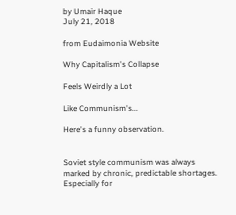by Umair Haque
July 21, 2018

from Eudaimonia Website

Why Capitalism's Collapse

Feels Weirdly a Lot

Like Communism's...

Here's a funny observation.


Soviet style communism was always marked by chronic, predictable shortages. Especially for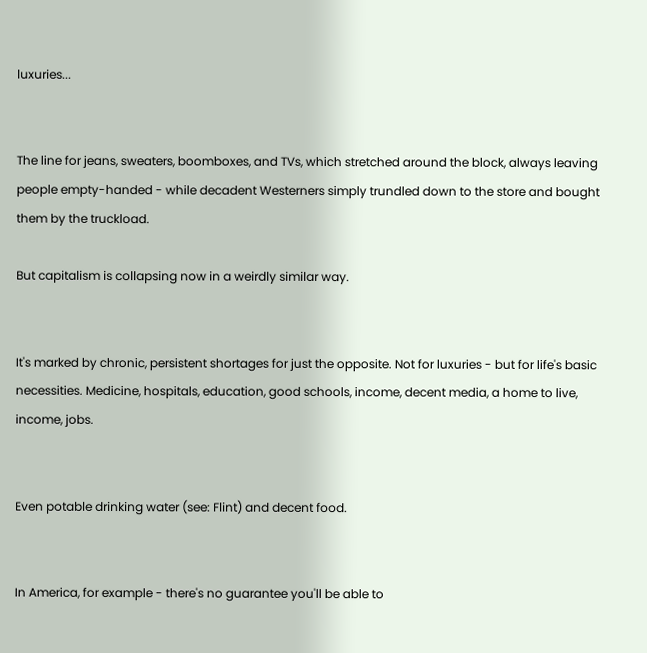luxuries...


The line for jeans, sweaters, boomboxes, and TVs, which stretched around the block, always leaving people empty-handed - while decadent Westerners simply trundled down to the store and bought them by the truckload.

But capitalism is collapsing now in a weirdly similar way.


It's marked by chronic, persistent shortages for just the opposite. Not for luxuries - but for life's basic necessities. Medicine, hospitals, education, good schools, income, decent media, a home to live, income, jobs.


Even potable drinking water (see: Flint) and decent food.


In America, for example - there's no guarantee you'll be able to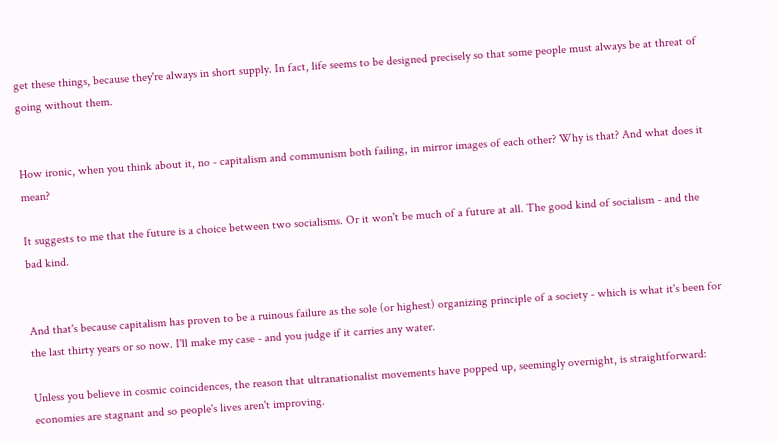get these things, because they're always in short supply. In fact, life seems to be designed precisely so that some people must always be at threat of going without them.


How ironic, when you think about it, no - capitalism and communism both failing, in mirror images of each other? Why is that? And what does it mean?

It suggests to me that the future is a choice between two socialisms. Or it won't be much of a future at all. The good kind of socialism - and the bad kind.


And that's because capitalism has proven to be a ruinous failure as the sole (or highest) organizing principle of a society - which is what it's been for the last thirty years or so now. I'll make my case - and you judge if it carries any water.

Unless you believe in cosmic coincidences, the reason that ultranationalist movements have popped up, seemingly overnight, is straightforward: economies are stagnant and so people's lives aren't improving.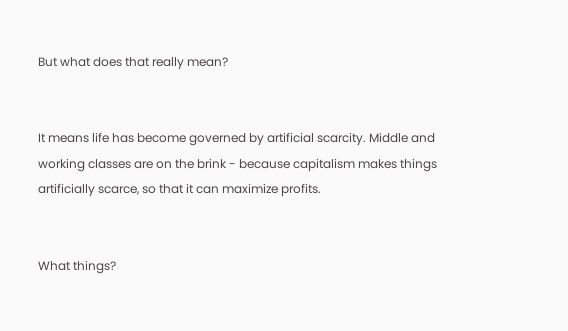But what does that really mean?


It means life has become governed by artificial scarcity. Middle and working classes are on the brink - because capitalism makes things artificially scarce, so that it can maximize profits.


What things?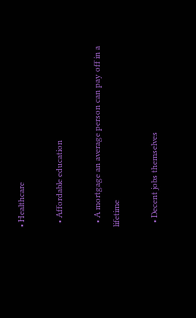• Healthcare

  • Affordable education

  • A mortgage an average person can pay off in a lifetime

  • Decent jobs themselves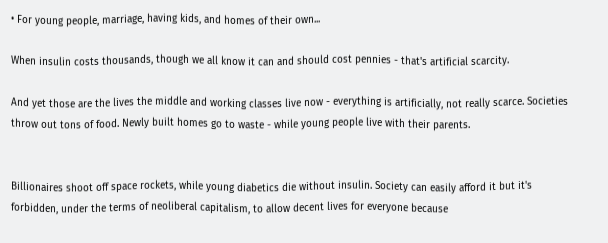• For young people, marriage, having kids, and homes of their own...

When insulin costs thousands, though we all know it can and should cost pennies - that's artificial scarcity.

And yet those are the lives the middle and working classes live now - everything is artificially, not really scarce. Societies throw out tons of food. Newly built homes go to waste - while young people live with their parents.


Billionaires shoot off space rockets, while young diabetics die without insulin. Society can easily afford it but it's forbidden, under the terms of neoliberal capitalism, to allow decent lives for everyone because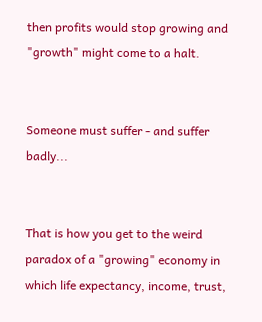then profits would stop growing and "growth" might come to a halt.


Someone must suffer - and suffer badly...


That is how you get to the weird paradox of a "growing" economy in which life expectancy, income, trust,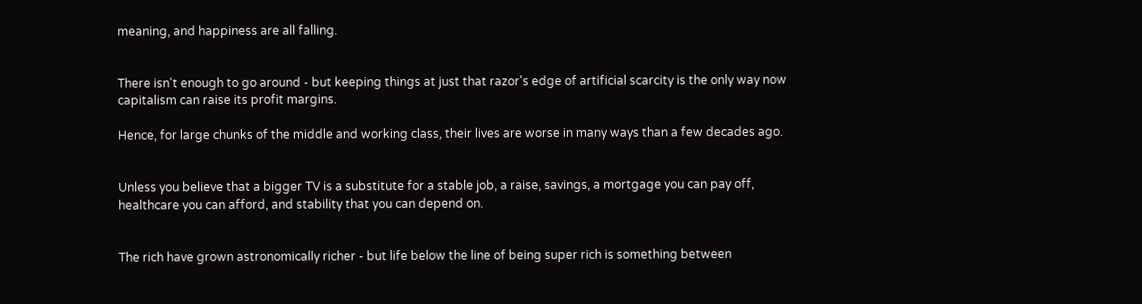meaning, and happiness are all falling.


There isn't enough to go around - but keeping things at just that razor's edge of artificial scarcity is the only way now capitalism can raise its profit margins.

Hence, for large chunks of the middle and working class, their lives are worse in many ways than a few decades ago.


Unless you believe that a bigger TV is a substitute for a stable job, a raise, savings, a mortgage you can pay off, healthcare you can afford, and stability that you can depend on.


The rich have grown astronomically richer - but life below the line of being super rich is something between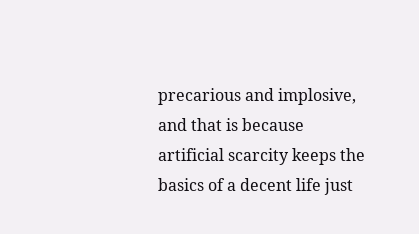precarious and implosive, and that is because artificial scarcity keeps the basics of a decent life just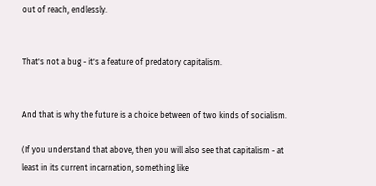out of reach, endlessly.


That's not a bug - it's a feature of predatory capitalism.


And that is why the future is a choice between of two kinds of socialism.

(If you understand that above, then you will also see that capitalism - at least in its current incarnation, something like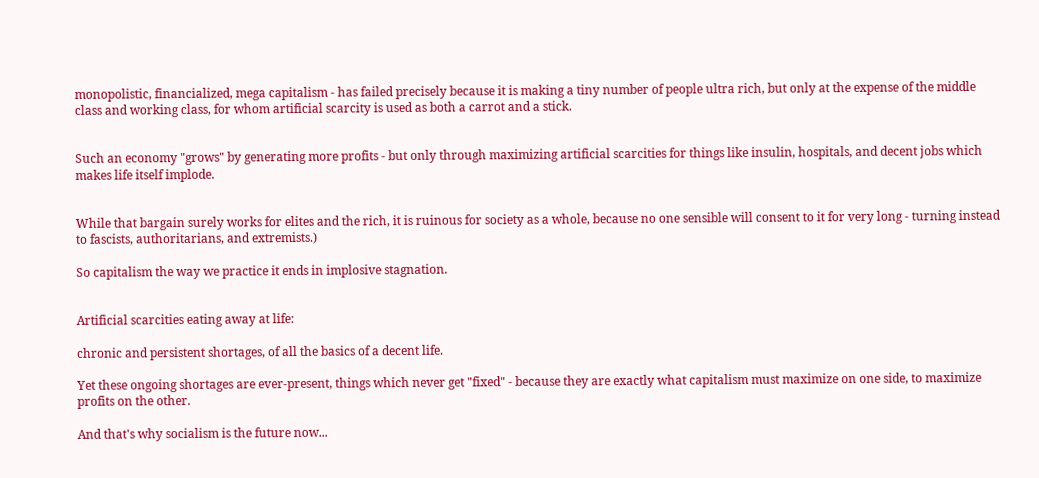monopolistic, financialized, mega capitalism - has failed precisely because it is making a tiny number of people ultra rich, but only at the expense of the middle class and working class, for whom artificial scarcity is used as both a carrot and a stick.


Such an economy "grows" by generating more profits - but only through maximizing artificial scarcities for things like insulin, hospitals, and decent jobs which makes life itself implode.


While that bargain surely works for elites and the rich, it is ruinous for society as a whole, because no one sensible will consent to it for very long - turning instead to fascists, authoritarians, and extremists.)

So capitalism the way we practice it ends in implosive stagnation.


Artificial scarcities eating away at life:

chronic and persistent shortages, of all the basics of a decent life.

Yet these ongoing shortages are ever-present, things which never get "fixed" - because they are exactly what capitalism must maximize on one side, to maximize profits on the other.

And that's why socialism is the future now...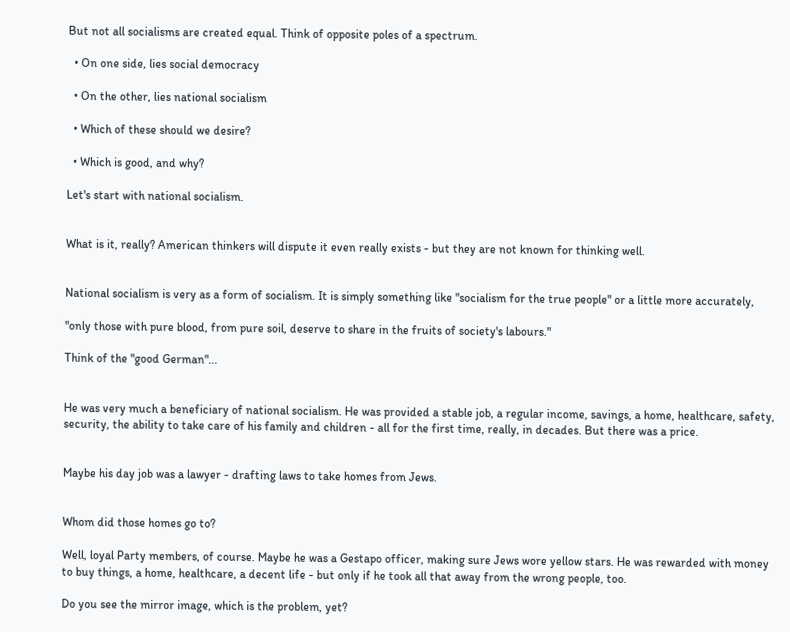But not all socialisms are created equal. Think of opposite poles of a spectrum.

  • On one side, lies social democracy

  • On the other, lies national socialism

  • Which of these should we desire?

  • Which is good, and why?

Let's start with national socialism.


What is it, really? American thinkers will dispute it even really exists - but they are not known for thinking well.


National socialism is very as a form of socialism. It is simply something like "socialism for the true people" or a little more accurately,

"only those with pure blood, from pure soil, deserve to share in the fruits of society's labours."

Think of the "good German"...


He was very much a beneficiary of national socialism. He was provided a stable job, a regular income, savings, a home, healthcare, safety, security, the ability to take care of his family and children - all for the first time, really, in decades. But there was a price.


Maybe his day job was a lawyer - drafting laws to take homes from Jews.


Whom did those homes go to?

Well, loyal Party members, of course. Maybe he was a Gestapo officer, making sure Jews wore yellow stars. He was rewarded with money to buy things, a home, healthcare, a decent life - but only if he took all that away from the wrong people, too.

Do you see the mirror image, which is the problem, yet?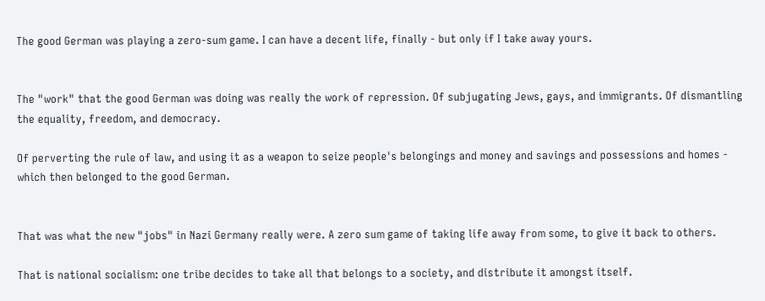The good German was playing a zero-sum game. I can have a decent life, finally - but only if I take away yours.


The "work" that the good German was doing was really the work of repression. Of subjugating Jews, gays, and immigrants. Of dismantling the equality, freedom, and democracy.

Of perverting the rule of law, and using it as a weapon to seize people's belongings and money and savings and possessions and homes - which then belonged to the good German.


That was what the new "jobs" in Nazi Germany really were. A zero sum game of taking life away from some, to give it back to others.

That is national socialism: one tribe decides to take all that belongs to a society, and distribute it amongst itself.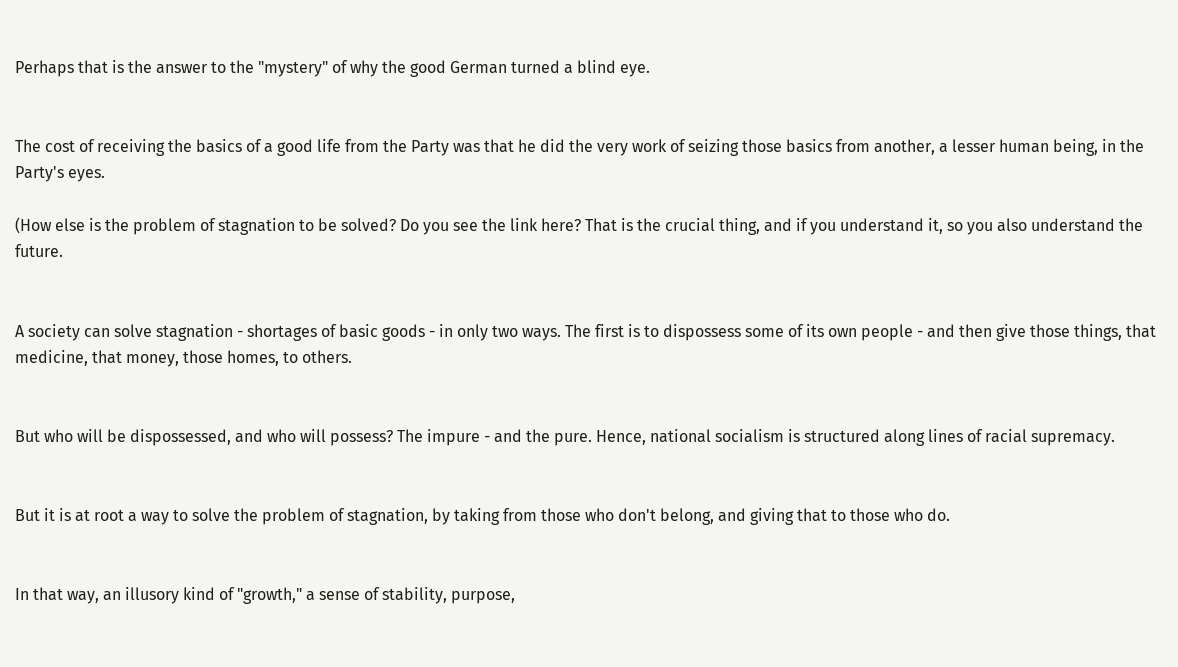Perhaps that is the answer to the "mystery" of why the good German turned a blind eye.


The cost of receiving the basics of a good life from the Party was that he did the very work of seizing those basics from another, a lesser human being, in the Party's eyes.

(How else is the problem of stagnation to be solved? Do you see the link here? That is the crucial thing, and if you understand it, so you also understand the future.


A society can solve stagnation - shortages of basic goods - in only two ways. The first is to dispossess some of its own people - and then give those things, that medicine, that money, those homes, to others.


But who will be dispossessed, and who will possess? The impure - and the pure. Hence, national socialism is structured along lines of racial supremacy.


But it is at root a way to solve the problem of stagnation, by taking from those who don't belong, and giving that to those who do.


In that way, an illusory kind of "growth," a sense of stability, purpose,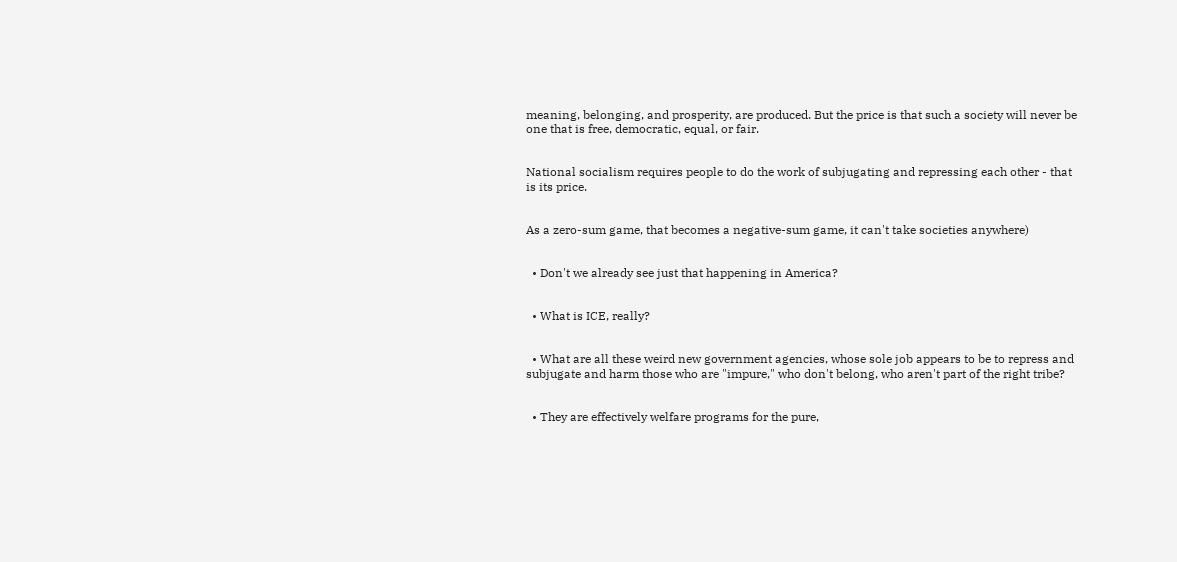meaning, belonging, and prosperity, are produced. But the price is that such a society will never be one that is free, democratic, equal, or fair.


National socialism requires people to do the work of subjugating and repressing each other - that is its price.


As a zero-sum game, that becomes a negative-sum game, it can't take societies anywhere)


  • Don't we already see just that happening in America?


  • What is ICE, really?


  • What are all these weird new government agencies, whose sole job appears to be to repress and subjugate and harm those who are "impure," who don't belong, who aren't part of the right tribe?


  • They are effectively welfare programs for the pure,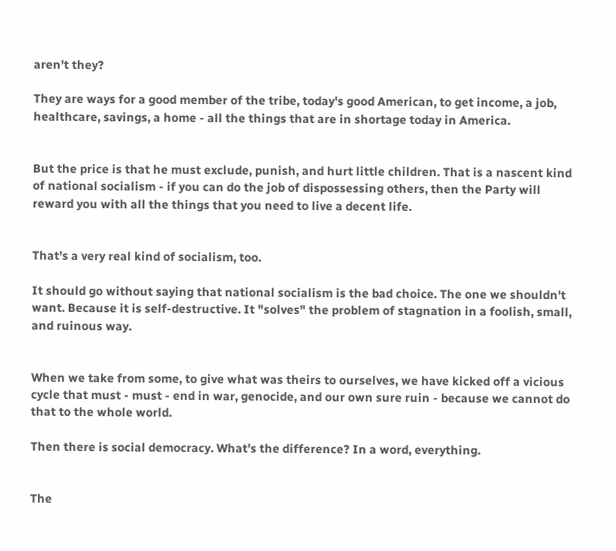aren't they?

They are ways for a good member of the tribe, today's good American, to get income, a job, healthcare, savings, a home - all the things that are in shortage today in America.


But the price is that he must exclude, punish, and hurt little children. That is a nascent kind of national socialism - if you can do the job of dispossessing others, then the Party will reward you with all the things that you need to live a decent life.


That's a very real kind of socialism, too.

It should go without saying that national socialism is the bad choice. The one we shouldn't want. Because it is self-destructive. It "solves" the problem of stagnation in a foolish, small, and ruinous way.


When we take from some, to give what was theirs to ourselves, we have kicked off a vicious cycle that must - must - end in war, genocide, and our own sure ruin - because we cannot do that to the whole world.

Then there is social democracy. What's the difference? In a word, everything.


The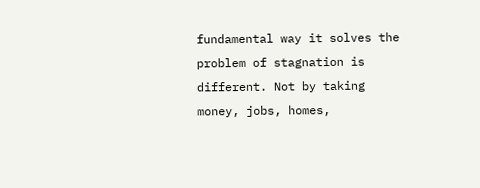fundamental way it solves the problem of stagnation is different. Not by taking money, jobs, homes,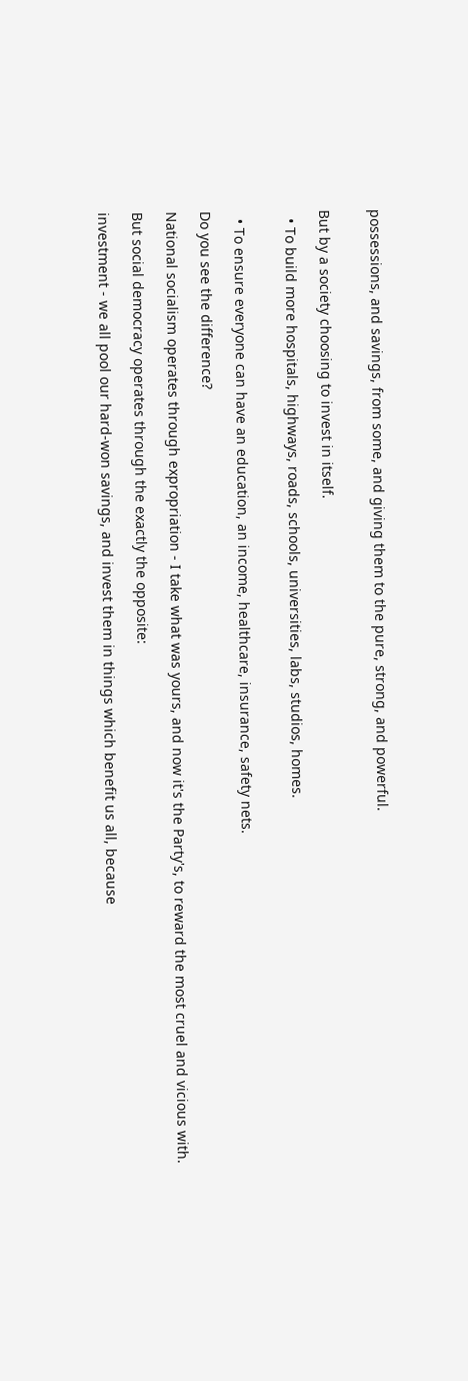possessions, and savings, from some, and giving them to the pure, strong, and powerful.


But by a society choosing to invest in itself.

  • To build more hospitals, highways, roads, schools, universities, labs, studios, homes.


  • To ensure everyone can have an education, an income, healthcare, insurance, safety nets.

Do you see the difference?

National socialism operates through expropriation - I take what was yours, and now it's the Party's, to reward the most cruel and vicious with.

But social democracy operates through the exactly the opposite:

investment - we all pool our hard-won savings, and invest them in things which benefit us all, because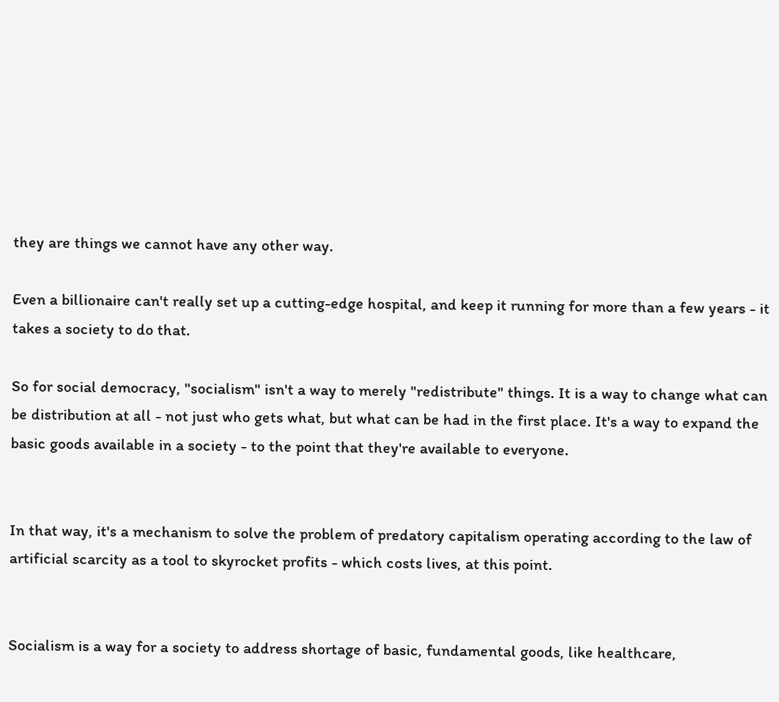they are things we cannot have any other way.

Even a billionaire can't really set up a cutting-edge hospital, and keep it running for more than a few years - it takes a society to do that.

So for social democracy, "socialism" isn't a way to merely "redistribute" things. It is a way to change what can be distribution at all - not just who gets what, but what can be had in the first place. It's a way to expand the basic goods available in a society - to the point that they're available to everyone.


In that way, it's a mechanism to solve the problem of predatory capitalism operating according to the law of artificial scarcity as a tool to skyrocket profits - which costs lives, at this point.


Socialism is a way for a society to address shortage of basic, fundamental goods, like healthcare,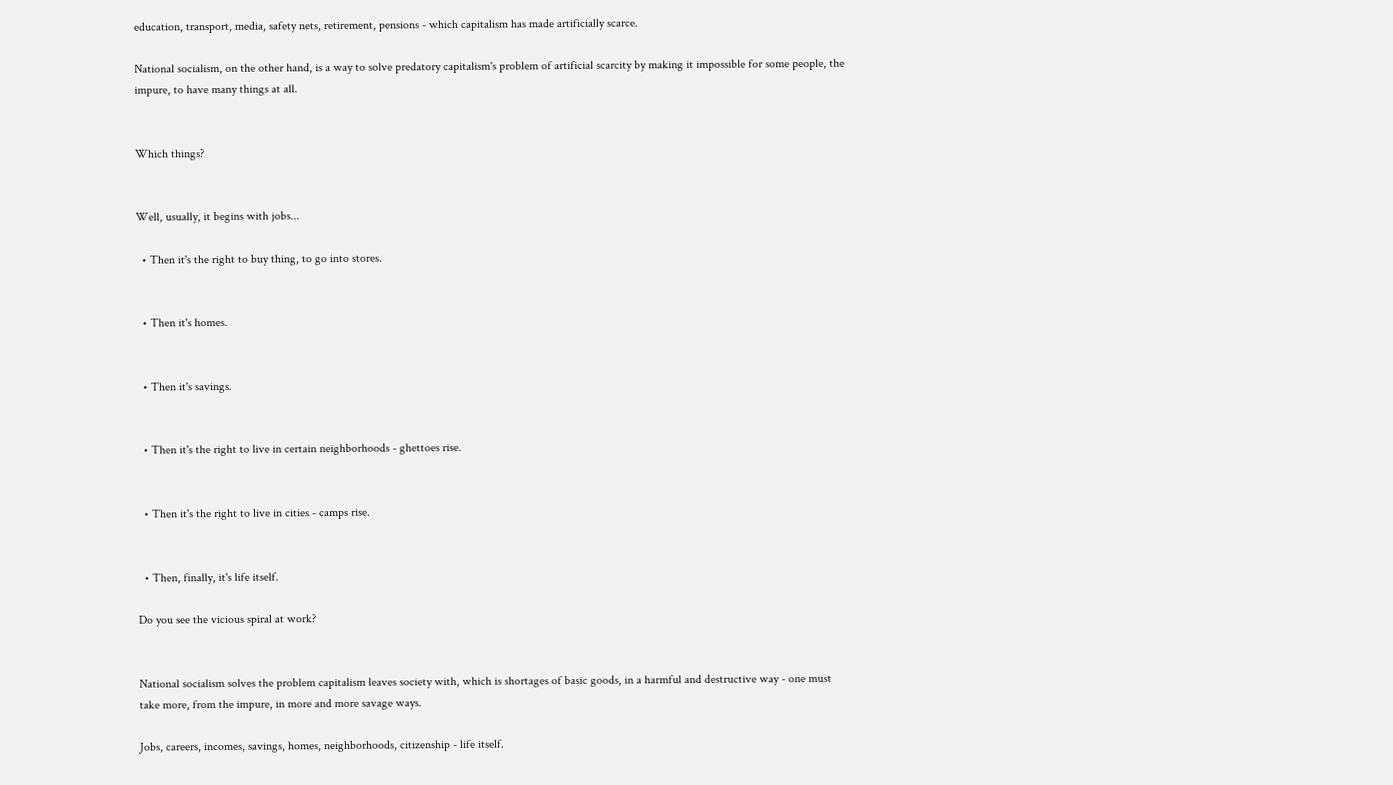education, transport, media, safety nets, retirement, pensions - which capitalism has made artificially scarce.

National socialism, on the other hand, is a way to solve predatory capitalism's problem of artificial scarcity by making it impossible for some people, the impure, to have many things at all.


Which things?


Well, usually, it begins with jobs...

  • Then it's the right to buy thing, to go into stores.


  • Then it's homes.


  • Then it's savings.


  • Then it's the right to live in certain neighborhoods - ghettoes rise.


  • Then it's the right to live in cities - camps rise.


  • Then, finally, it's life itself.

Do you see the vicious spiral at work?


National socialism solves the problem capitalism leaves society with, which is shortages of basic goods, in a harmful and destructive way - one must take more, from the impure, in more and more savage ways.

Jobs, careers, incomes, savings, homes, neighborhoods, citizenship - life itself.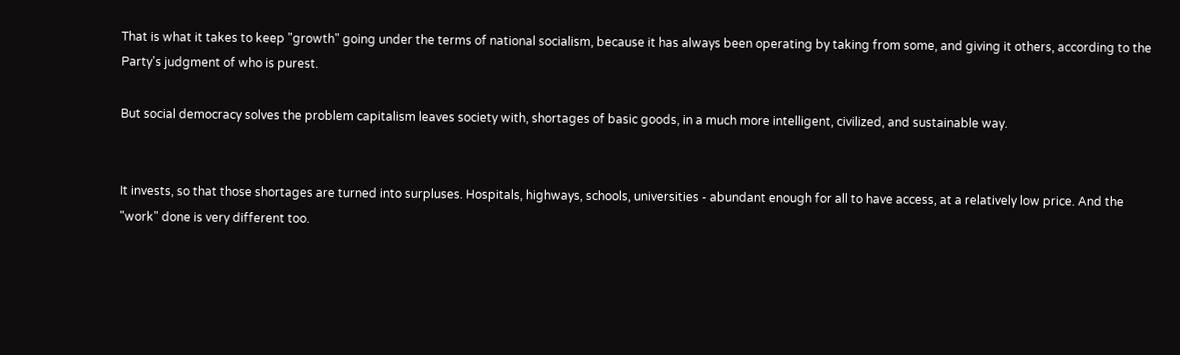That is what it takes to keep "growth" going under the terms of national socialism, because it has always been operating by taking from some, and giving it others, according to the Party's judgment of who is purest.

But social democracy solves the problem capitalism leaves society with, shortages of basic goods, in a much more intelligent, civilized, and sustainable way.


It invests, so that those shortages are turned into surpluses. Hospitals, highways, schools, universities - abundant enough for all to have access, at a relatively low price. And the "work" done is very different too.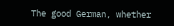The good German, whether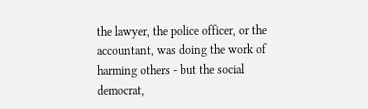the lawyer, the police officer, or the accountant, was doing the work of harming others - but the social democrat,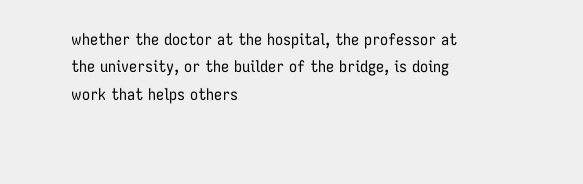whether the doctor at the hospital, the professor at the university, or the builder of the bridge, is doing work that helps others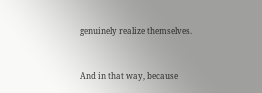genuinely realize themselves.


And in that way, because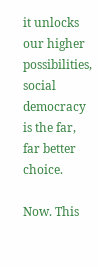it unlocks our higher possibilities, social democracy is the far, far better choice.

Now. This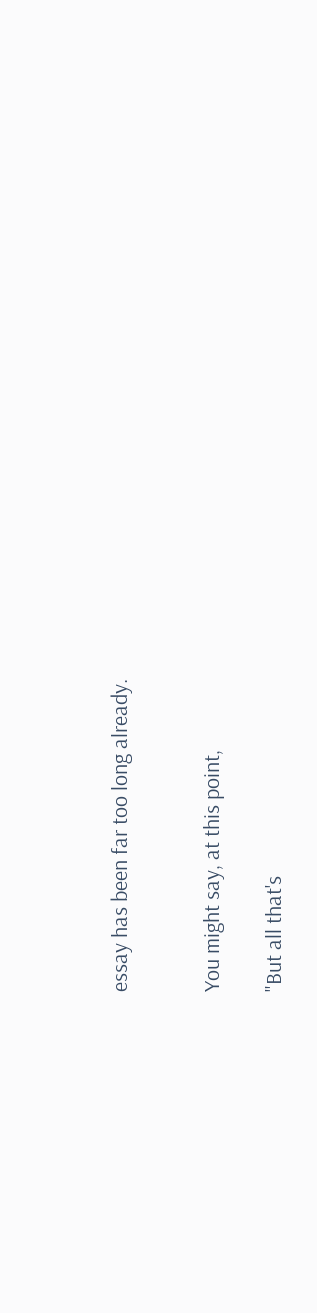essay has been far too long already.


You might say, at this point,

"But all that's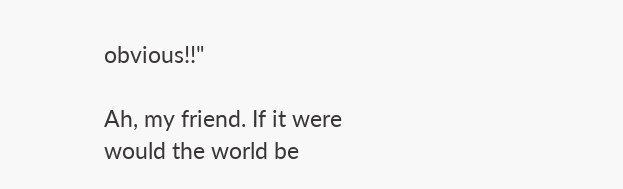obvious!!"

Ah, my friend. If it were would the world be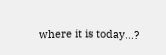where it is today...?